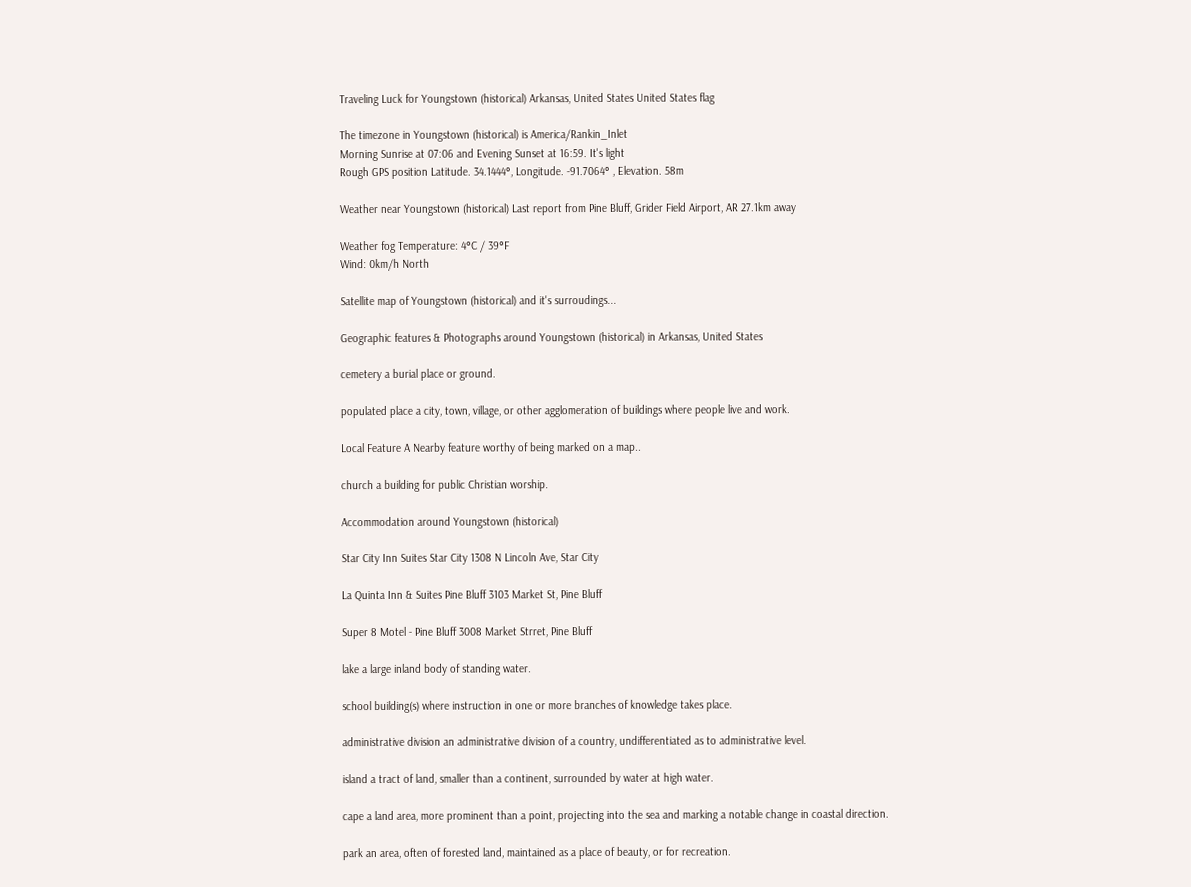Traveling Luck for Youngstown (historical) Arkansas, United States United States flag

The timezone in Youngstown (historical) is America/Rankin_Inlet
Morning Sunrise at 07:06 and Evening Sunset at 16:59. It's light
Rough GPS position Latitude. 34.1444°, Longitude. -91.7064° , Elevation. 58m

Weather near Youngstown (historical) Last report from Pine Bluff, Grider Field Airport, AR 27.1km away

Weather fog Temperature: 4°C / 39°F
Wind: 0km/h North

Satellite map of Youngstown (historical) and it's surroudings...

Geographic features & Photographs around Youngstown (historical) in Arkansas, United States

cemetery a burial place or ground.

populated place a city, town, village, or other agglomeration of buildings where people live and work.

Local Feature A Nearby feature worthy of being marked on a map..

church a building for public Christian worship.

Accommodation around Youngstown (historical)

Star City Inn Suites Star City 1308 N Lincoln Ave, Star City

La Quinta Inn & Suites Pine Bluff 3103 Market St, Pine Bluff

Super 8 Motel - Pine Bluff 3008 Market Strret, Pine Bluff

lake a large inland body of standing water.

school building(s) where instruction in one or more branches of knowledge takes place.

administrative division an administrative division of a country, undifferentiated as to administrative level.

island a tract of land, smaller than a continent, surrounded by water at high water.

cape a land area, more prominent than a point, projecting into the sea and marking a notable change in coastal direction.

park an area, often of forested land, maintained as a place of beauty, or for recreation.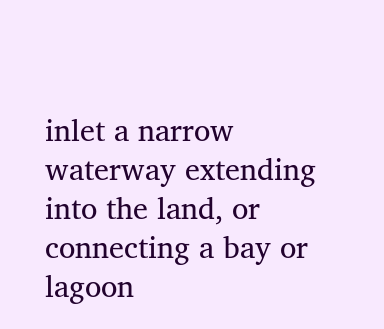inlet a narrow waterway extending into the land, or connecting a bay or lagoon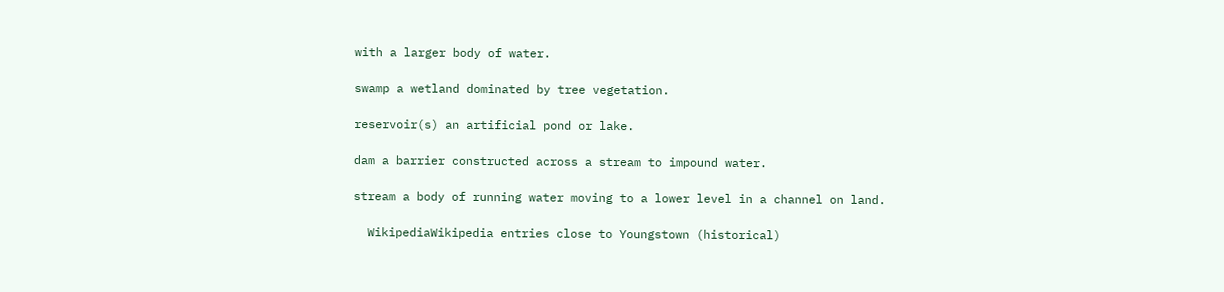with a larger body of water.

swamp a wetland dominated by tree vegetation.

reservoir(s) an artificial pond or lake.

dam a barrier constructed across a stream to impound water.

stream a body of running water moving to a lower level in a channel on land.

  WikipediaWikipedia entries close to Youngstown (historical)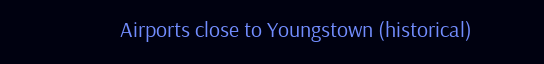Airports close to Youngstown (historical)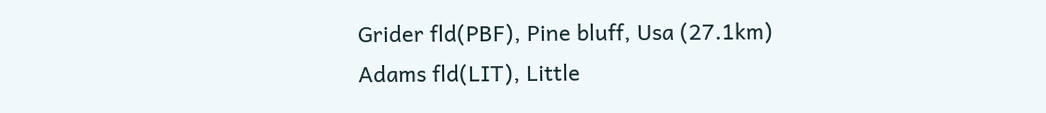Grider fld(PBF), Pine bluff, Usa (27.1km)
Adams fld(LIT), Little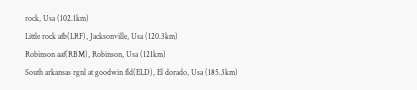rock, Usa (102.1km)
Little rock afb(LRF), Jacksonville, Usa (120.3km)
Robinson aaf(RBM), Robinson, Usa (121km)
South arkansas rgnl at goodwin fld(ELD), El dorado, Usa (185.3km)